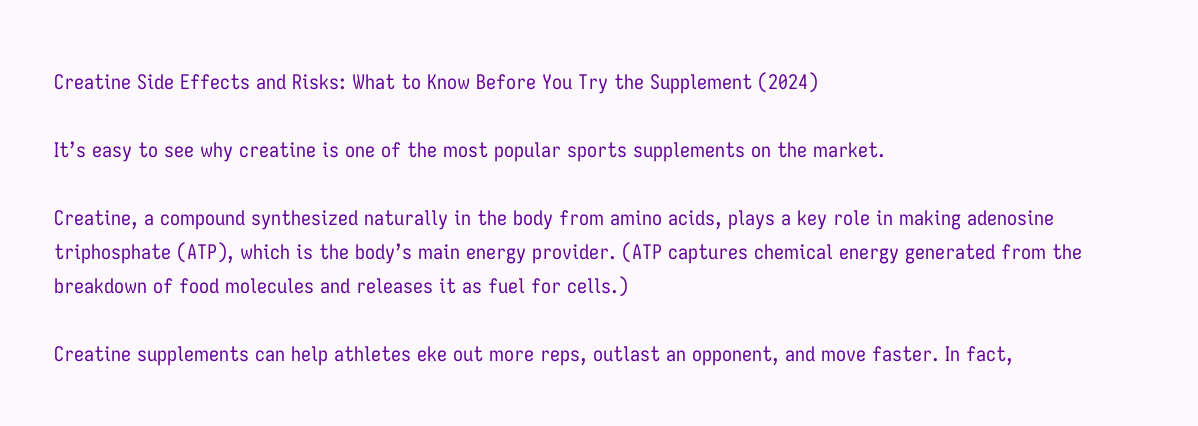Creatine Side Effects and Risks: What to Know Before You Try the Supplement (2024)

It’s easy to see why creatine is one of the most popular sports supplements on the market.

Creatine, a compound synthesized naturally in the body from amino acids, plays a key role in making adenosine triphosphate (ATP), which is the body’s main energy provider. (ATP captures chemical energy generated from the breakdown of food molecules and releases it as fuel for cells.)

Creatine supplements can help athletes eke out more reps, outlast an opponent, and move faster. In fact,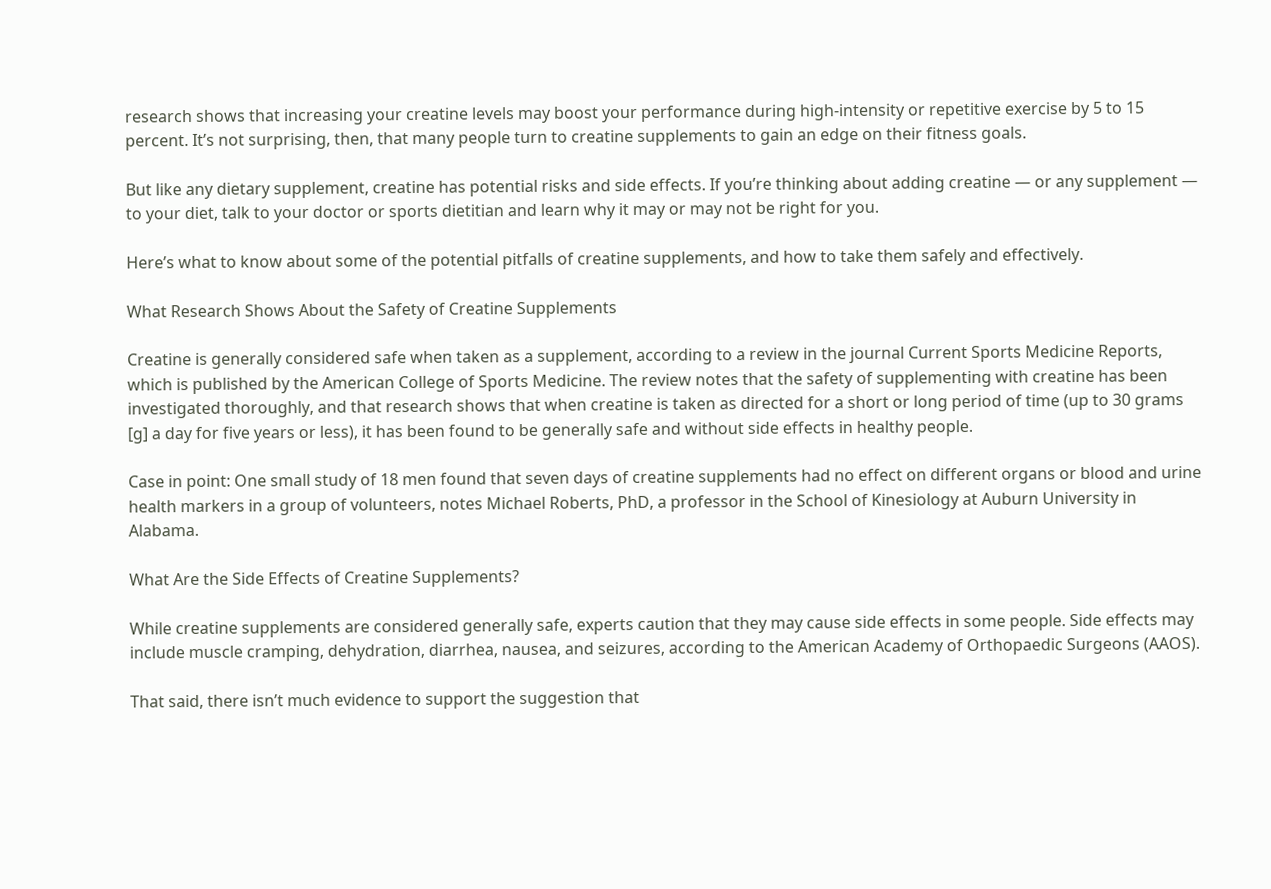research shows that increasing your creatine levels may boost your performance during high-intensity or repetitive exercise by 5 to 15 percent. It’s not surprising, then, that many people turn to creatine supplements to gain an edge on their fitness goals.

But like any dietary supplement, creatine has potential risks and side effects. If you’re thinking about adding creatine — or any supplement — to your diet, talk to your doctor or sports dietitian and learn why it may or may not be right for you.

Here’s what to know about some of the potential pitfalls of creatine supplements, and how to take them safely and effectively.

What Research Shows About the Safety of Creatine Supplements

Creatine is generally considered safe when taken as a supplement, according to a review in the journal Current Sports Medicine Reports, which is published by the American College of Sports Medicine. The review notes that the safety of supplementing with creatine has been investigated thoroughly, and that research shows that when creatine is taken as directed for a short or long period of time (up to 30 grams [g] a day for five years or less), it has been found to be generally safe and without side effects in healthy people.

Case in point: One small study of 18 men found that seven days of creatine supplements had no effect on different organs or blood and urine health markers in a group of volunteers, notes Michael Roberts, PhD, a professor in the School of Kinesiology at Auburn University in Alabama.

What Are the Side Effects of Creatine Supplements?

While creatine supplements are considered generally safe, experts caution that they may cause side effects in some people. Side effects may include muscle cramping, dehydration, diarrhea, nausea, and seizures, according to the American Academy of Orthopaedic Surgeons (AAOS).

That said, there isn’t much evidence to support the suggestion that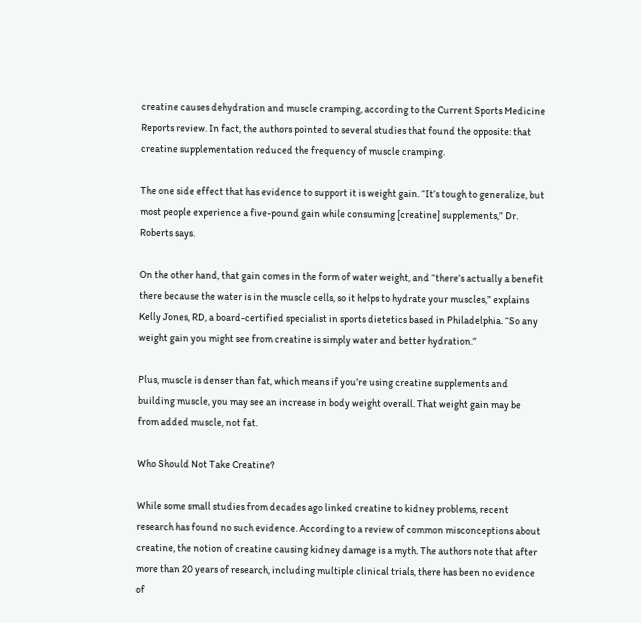creatine causes dehydration and muscle cramping, according to the Current Sports Medicine Reports review. In fact, the authors pointed to several studies that found the opposite: that creatine supplementation reduced the frequency of muscle cramping.

The one side effect that has evidence to support it is weight gain. “It’s tough to generalize, but most people experience a five-pound gain while consuming [creatine] supplements,” Dr. Roberts says.

On the other hand, that gain comes in the form of water weight, and “there’s actually a benefit there because the water is in the muscle cells, so it helps to hydrate your muscles,” explains Kelly Jones, RD, a board-certified specialist in sports dietetics based in Philadelphia. “So any weight gain you might see from creatine is simply water and better hydration.”

Plus, muscle is denser than fat, which means if you’re using creatine supplements and building muscle, you may see an increase in body weight overall. That weight gain may be from added muscle, not fat.

Who Should Not Take Creatine?

While some small studies from decades ago linked creatine to kidney problems, recent research has found no such evidence. According to a review of common misconceptions about creatine, the notion of creatine causing kidney damage is a myth. The authors note that after more than 20 years of research, including multiple clinical trials, there has been no evidence of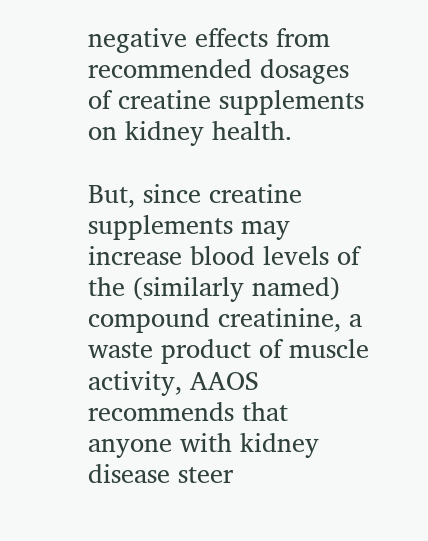negative effects from recommended dosages of creatine supplements on kidney health.

But, since creatine supplements may increase blood levels of the (similarly named) compound creatinine, a waste product of muscle activity, AAOS recommends that anyone with kidney disease steer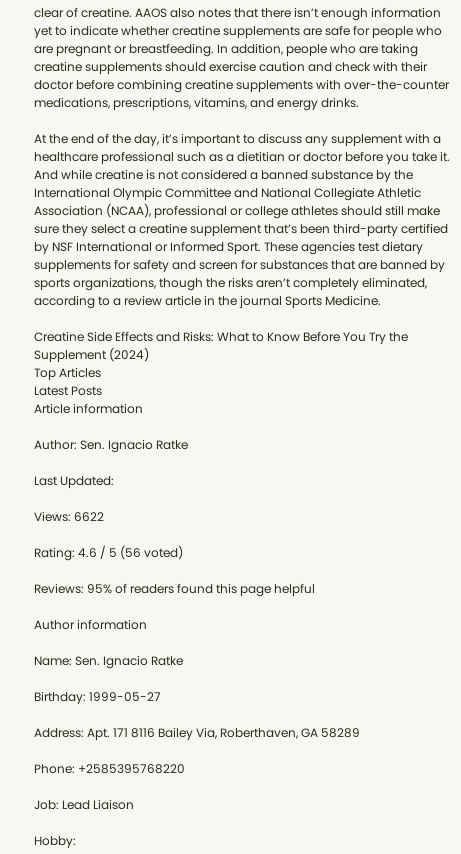clear of creatine. AAOS also notes that there isn’t enough information yet to indicate whether creatine supplements are safe for people who are pregnant or breastfeeding. In addition, people who are taking creatine supplements should exercise caution and check with their doctor before combining creatine supplements with over-the-counter medications, prescriptions, vitamins, and energy drinks.

At the end of the day, it’s important to discuss any supplement with a healthcare professional such as a dietitian or doctor before you take it. And while creatine is not considered a banned substance by the International Olympic Committee and National Collegiate Athletic Association (NCAA), professional or college athletes should still make sure they select a creatine supplement that’s been third-party certified by NSF International or Informed Sport. These agencies test dietary supplements for safety and screen for substances that are banned by sports organizations, though the risks aren’t completely eliminated, according to a review article in the journal Sports Medicine.

Creatine Side Effects and Risks: What to Know Before You Try the Supplement (2024)
Top Articles
Latest Posts
Article information

Author: Sen. Ignacio Ratke

Last Updated:

Views: 6622

Rating: 4.6 / 5 (56 voted)

Reviews: 95% of readers found this page helpful

Author information

Name: Sen. Ignacio Ratke

Birthday: 1999-05-27

Address: Apt. 171 8116 Bailey Via, Roberthaven, GA 58289

Phone: +2585395768220

Job: Lead Liaison

Hobby: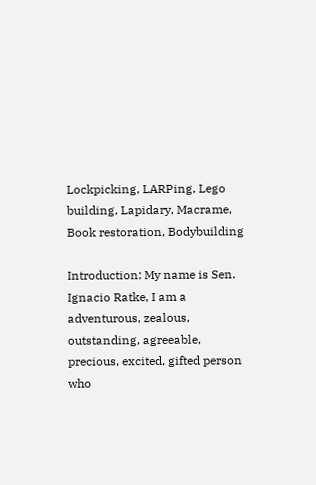Lockpicking, LARPing, Lego building, Lapidary, Macrame, Book restoration, Bodybuilding

Introduction: My name is Sen. Ignacio Ratke, I am a adventurous, zealous, outstanding, agreeable, precious, excited, gifted person who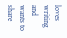loves writing and wants to share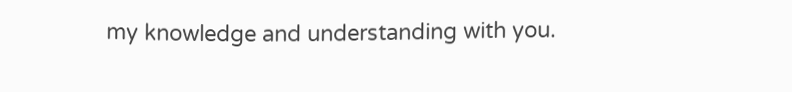my knowledge and understanding with you.